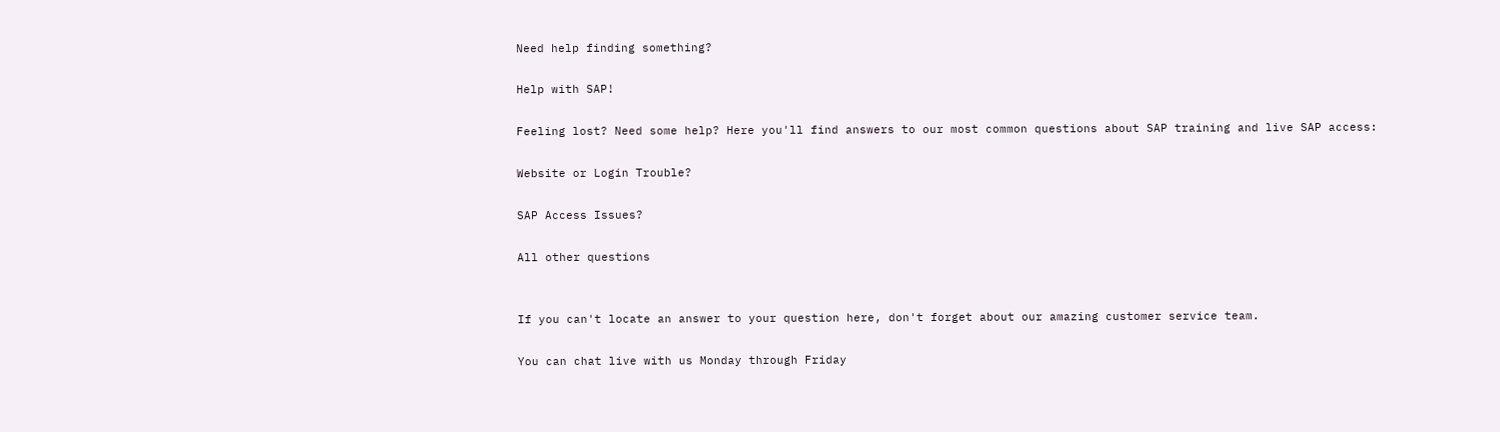Need help finding something?

Help with SAP!

Feeling lost? Need some help? Here you'll find answers to our most common questions about SAP training and live SAP access:

Website or Login Trouble?

SAP Access Issues?

All other questions


If you can't locate an answer to your question here, don't forget about our amazing customer service team.

You can chat live with us Monday through Friday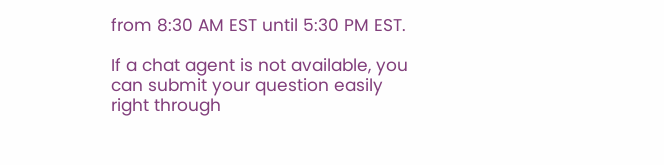from 8:30 AM EST until 5:30 PM EST.

If a chat agent is not available, you can submit your question easily right through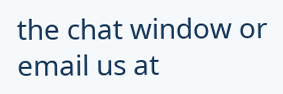the chat window or email us at